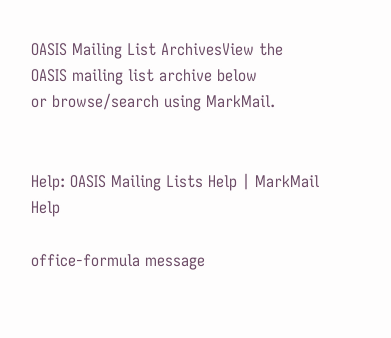OASIS Mailing List ArchivesView the OASIS mailing list archive below
or browse/search using MarkMail.


Help: OASIS Mailing Lists Help | MarkMail Help

office-formula message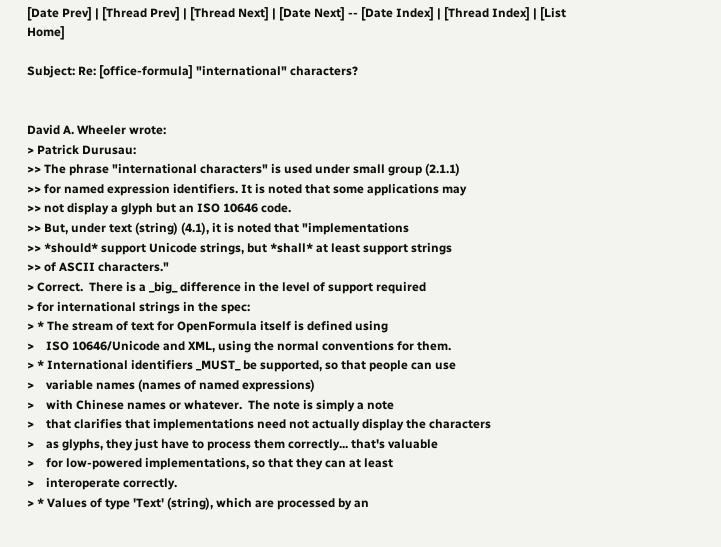[Date Prev] | [Thread Prev] | [Thread Next] | [Date Next] -- [Date Index] | [Thread Index] | [List Home]

Subject: Re: [office-formula] "international" characters?


David A. Wheeler wrote:
> Patrick Durusau:
>> The phrase "international characters" is used under small group (2.1.1)
>> for named expression identifiers. It is noted that some applications may
>> not display a glyph but an ISO 10646 code.
>> But, under text (string) (4.1), it is noted that "implementations
>> *should* support Unicode strings, but *shall* at least support strings
>> of ASCII characters."
> Correct.  There is a _big_ difference in the level of support required
> for international strings in the spec:
> * The stream of text for OpenFormula itself is defined using
>    ISO 10646/Unicode and XML, using the normal conventions for them.
> * International identifiers _MUST_ be supported, so that people can use
>    variable names (names of named expressions)
>    with Chinese names or whatever.  The note is simply a note
>    that clarifies that implementations need not actually display the characters
>    as glyphs, they just have to process them correctly... that's valuable
>    for low-powered implementations, so that they can at least
>    interoperate correctly.
> * Values of type 'Text' (string), which are processed by an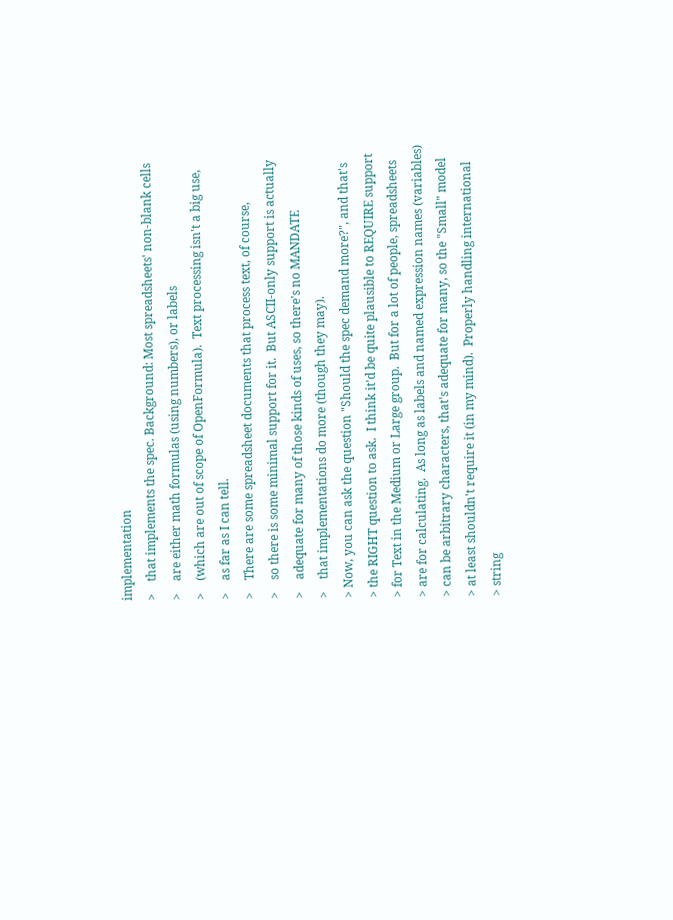implementation
>    that implements the spec. Background: Most spreadsheets' non-blank cells
>    are either math formulas (using numbers), or labels
>    (which are out of scope of OpenFormula).  Text processing isn't a big use,
>    as far as I can tell.
>    There are some spreadsheet documents that process text, of course,
>    so there is some minimal support for it.  But ASCII-only support is actually
>    adequate for many of those kinds of uses, so there's no MANDATE
>    that implementations do more (though they may).
> Now, you can ask the question "Should the spec demand more?", and that's
> the RIGHT question to ask.  I think it'd be quite plausible to REQUIRE support
> for Text in the Medium or Large group.  But for a lot of people, spreadsheets
> are for calculating.  As long as labels and named expression names (variables)
> can be arbitrary characters, that's adequate for many, so the "Small" model
> at least shouldn't require it (in my mind).  Properly handling international
> string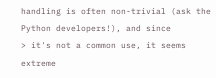handling is often non-trivial (ask the Python developers!), and since
> it's not a common use, it seems extreme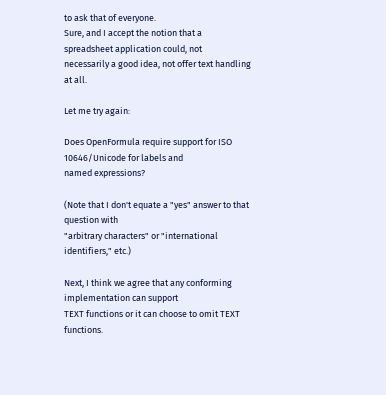to ask that of everyone.
Sure, and I accept the notion that a spreadsheet application could, not
necessarily a good idea, not offer text handling at all.

Let me try again:

Does OpenFormula require support for ISO 10646/Unicode for labels and
named expressions?

(Note that I don't equate a "yes" answer to that question with
"arbitrary characters" or "international identifiers," etc.)

Next, I think we agree that any conforming implementation can support
TEXT functions or it can choose to omit TEXT functions.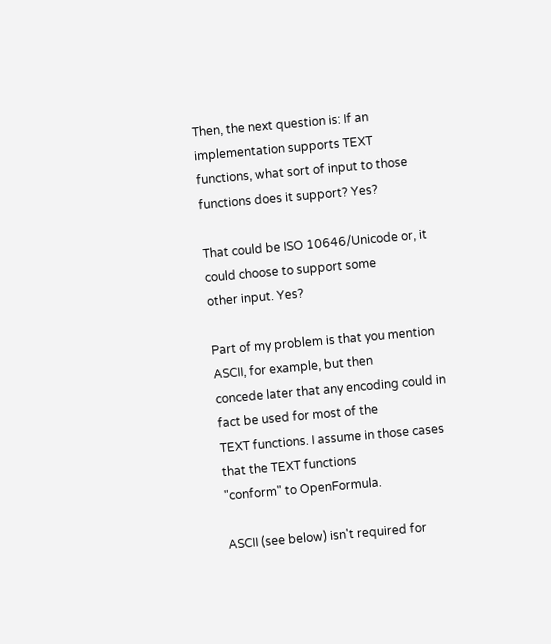Then, the next question is: If an implementation supports TEXT
functions, what sort of input to those functions does it support? Yes?

That could be ISO 10646/Unicode or, it could choose to support some
other input. Yes?

Part of my problem is that you mention ASCII, for example, but then
concede later that any encoding could in fact be used for most of the
TEXT functions. I assume in those cases that the TEXT functions
"conform" to OpenFormula.

ASCII (see below) isn't required for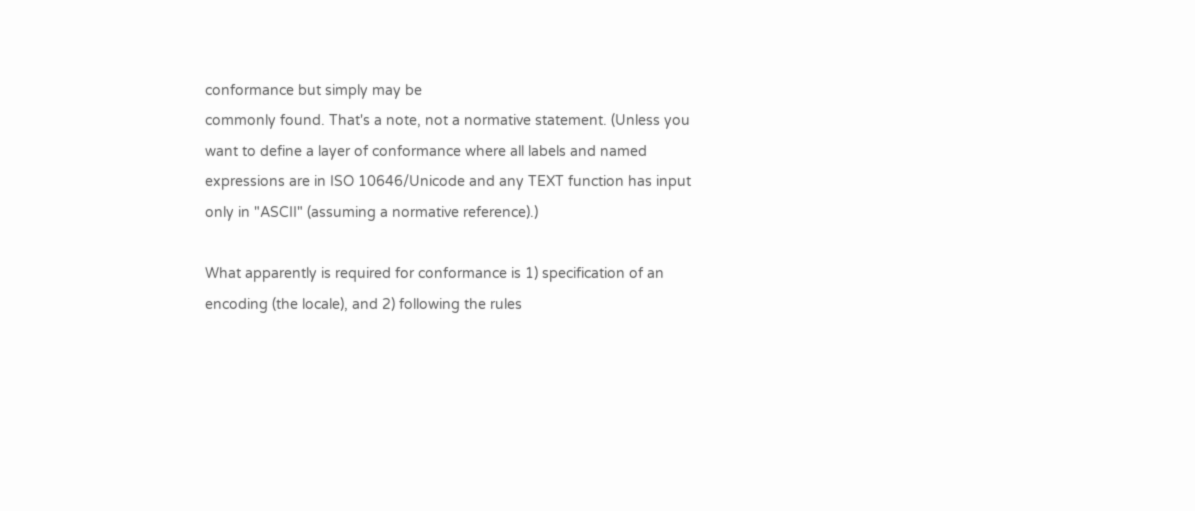conformance but simply may be
commonly found. That's a note, not a normative statement. (Unless you
want to define a layer of conformance where all labels and named
expressions are in ISO 10646/Unicode and any TEXT function has input
only in "ASCII" (assuming a normative reference).)

What apparently is required for conformance is 1) specification of an
encoding (the locale), and 2) following the rules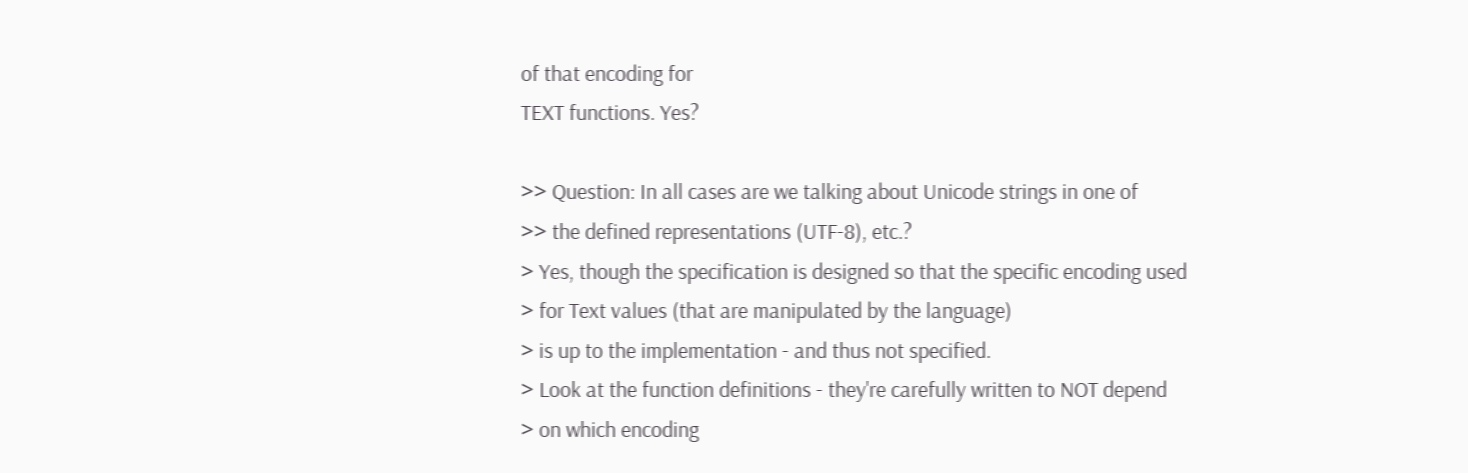of that encoding for
TEXT functions. Yes?

>> Question: In all cases are we talking about Unicode strings in one of
>> the defined representations (UTF-8), etc.?
> Yes, though the specification is designed so that the specific encoding used
> for Text values (that are manipulated by the language)
> is up to the implementation - and thus not specified.
> Look at the function definitions - they're carefully written to NOT depend
> on which encoding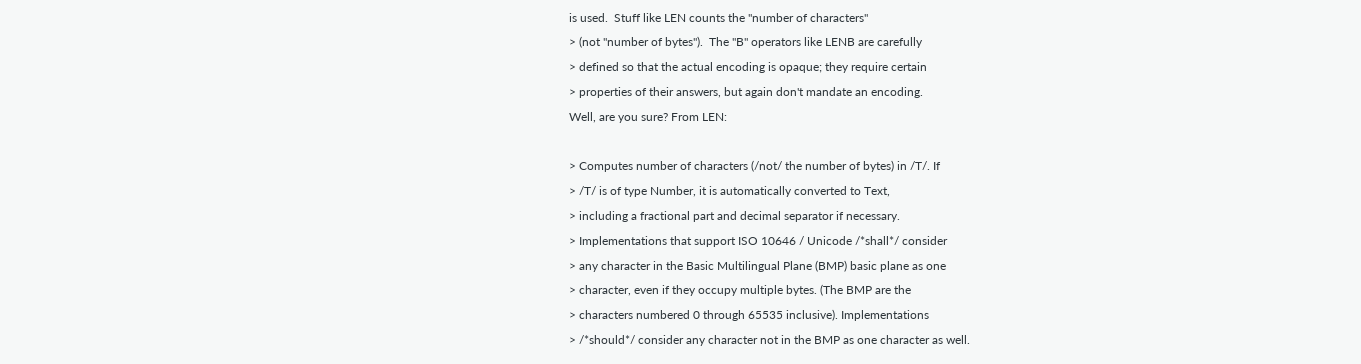is used.  Stuff like LEN counts the "number of characters"
> (not "number of bytes").  The "B" operators like LENB are carefully
> defined so that the actual encoding is opaque; they require certain
> properties of their answers, but again don't mandate an encoding.
Well, are you sure? From LEN:

> Computes number of characters (/not/ the number of bytes) in /T/. If
> /T/ is of type Number, it is automatically converted to Text,
> including a fractional part and decimal separator if necessary.
> Implementations that support ISO 10646 / Unicode /*shall*/ consider
> any character in the Basic Multilingual Plane (BMP) basic plane as one
> character, even if they occupy multiple bytes. (The BMP are the
> characters numbered 0 through 65535 inclusive). Implementations
> /*should*/ consider any character not in the BMP as one character as well.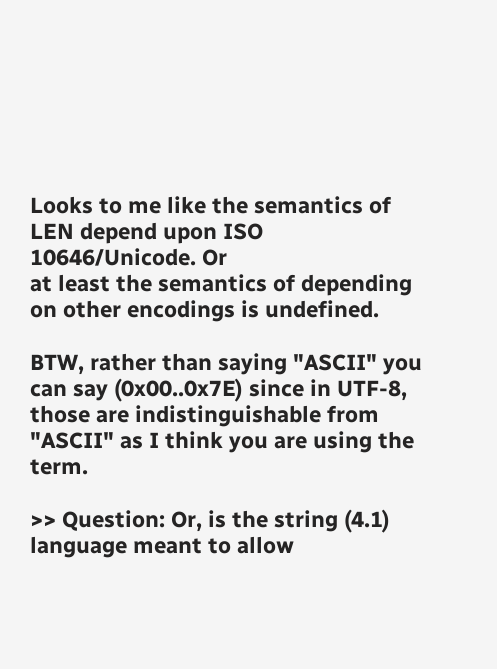Looks to me like the semantics of LEN depend upon ISO 10646/Unicode. Or
at least the semantics of depending on other encodings is undefined.

BTW, rather than saying "ASCII" you can say (0x00..0x7E) since in UTF-8,
those are indistinguishable from "ASCII" as I think you are using the term.

>> Question: Or, is the string (4.1) language meant to allow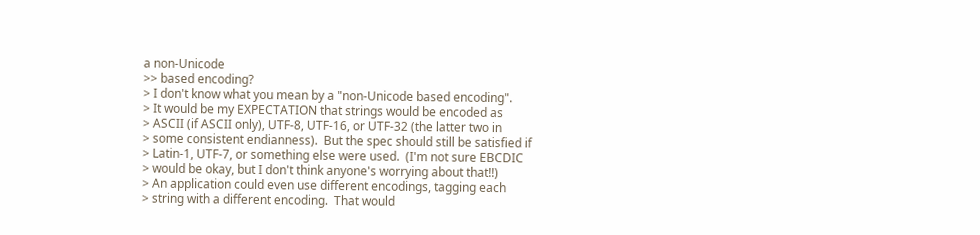a non-Unicode
>> based encoding?
> I don't know what you mean by a "non-Unicode based encoding".
> It would be my EXPECTATION that strings would be encoded as
> ASCII (if ASCII only), UTF-8, UTF-16, or UTF-32 (the latter two in
> some consistent endianness).  But the spec should still be satisfied if
> Latin-1, UTF-7, or something else were used.  (I'm not sure EBCDIC
> would be okay, but I don't think anyone's worrying about that!!)
> An application could even use different encodings, tagging each
> string with a different encoding.  That would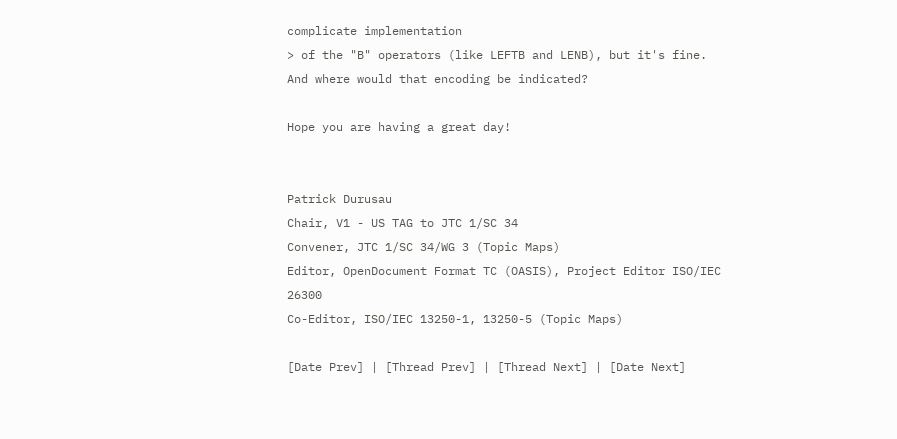complicate implementation
> of the "B" operators (like LEFTB and LENB), but it's fine.
And where would that encoding be indicated?

Hope you are having a great day!


Patrick Durusau
Chair, V1 - US TAG to JTC 1/SC 34
Convener, JTC 1/SC 34/WG 3 (Topic Maps)
Editor, OpenDocument Format TC (OASIS), Project Editor ISO/IEC 26300
Co-Editor, ISO/IEC 13250-1, 13250-5 (Topic Maps)

[Date Prev] | [Thread Prev] | [Thread Next] | [Date Next]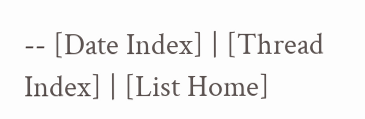-- [Date Index] | [Thread Index] | [List Home]